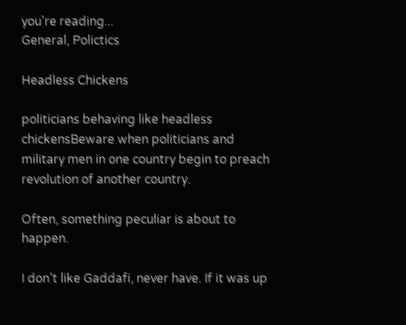you're reading...
General, Polictics

Headless Chickens

politicians behaving like headless chickensBeware when politicians and military men in one country begin to preach revolution of another country.

Often, something peculiar is about to happen.

I don’t like Gaddafi, never have. If it was up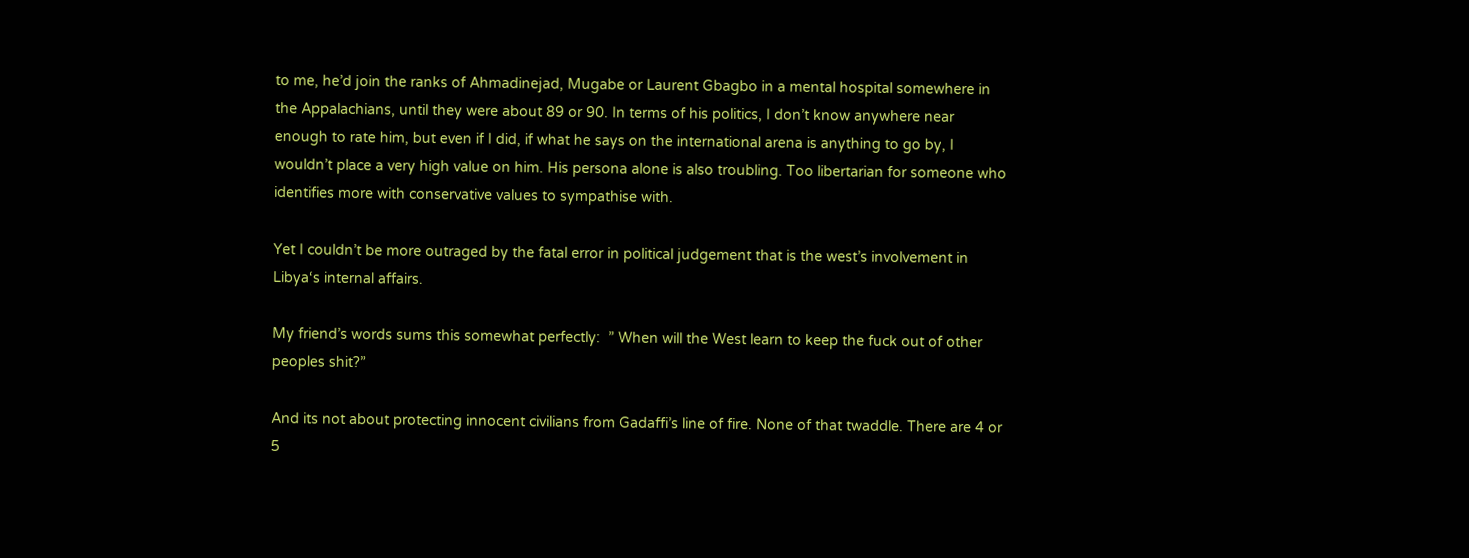to me, he’d join the ranks of Ahmadinejad, Mugabe or Laurent Gbagbo in a mental hospital somewhere in the Appalachians, until they were about 89 or 90. In terms of his politics, I don’t know anywhere near enough to rate him, but even if I did, if what he says on the international arena is anything to go by, I wouldn’t place a very high value on him. His persona alone is also troubling. Too libertarian for someone who identifies more with conservative values to sympathise with.

Yet I couldn’t be more outraged by the fatal error in political judgement that is the west’s involvement in Libya‘s internal affairs.

My friend’s words sums this somewhat perfectly:  ” When will the West learn to keep the fuck out of other peoples shit?”

And its not about protecting innocent civilians from Gadaffi’s line of fire. None of that twaddle. There are 4 or 5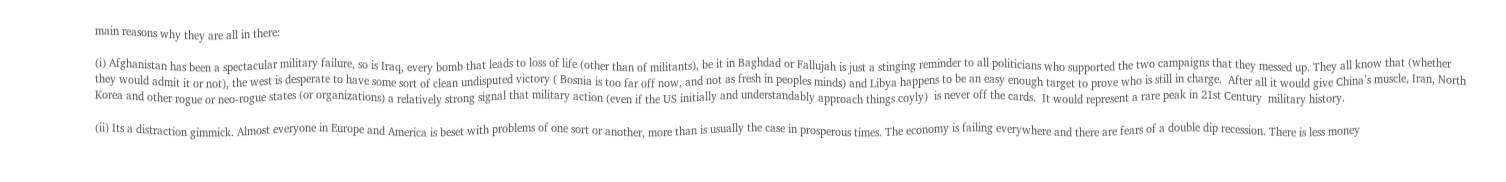main reasons why they are all in there:

(i) Afghanistan has been a spectacular military failure, so is Iraq, every bomb that leads to loss of life (other than of militants), be it in Baghdad or Fallujah is just a stinging reminder to all politicians who supported the two campaigns that they messed up. They all know that (whether they would admit it or not), the west is desperate to have some sort of clean undisputed victory ( Bosnia is too far off now, and not as fresh in peoples minds) and Libya happens to be an easy enough target to prove who is still in charge.  After all it would give China’s muscle, Iran, North Korea and other rogue or neo-rogue states (or organizations) a relatively strong signal that military action (even if the US initially and understandably approach things coyly)  is never off the cards.  It would represent a rare peak in 21st Century  military history.

(ii) Its a distraction gimmick. Almost everyone in Europe and America is beset with problems of one sort or another, more than is usually the case in prosperous times. The economy is failing everywhere and there are fears of a double dip recession. There is less money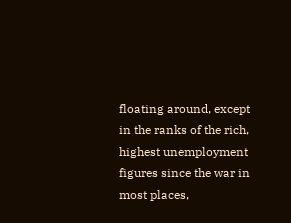floating around, except in the ranks of the rich, highest unemployment figures since the war in most places,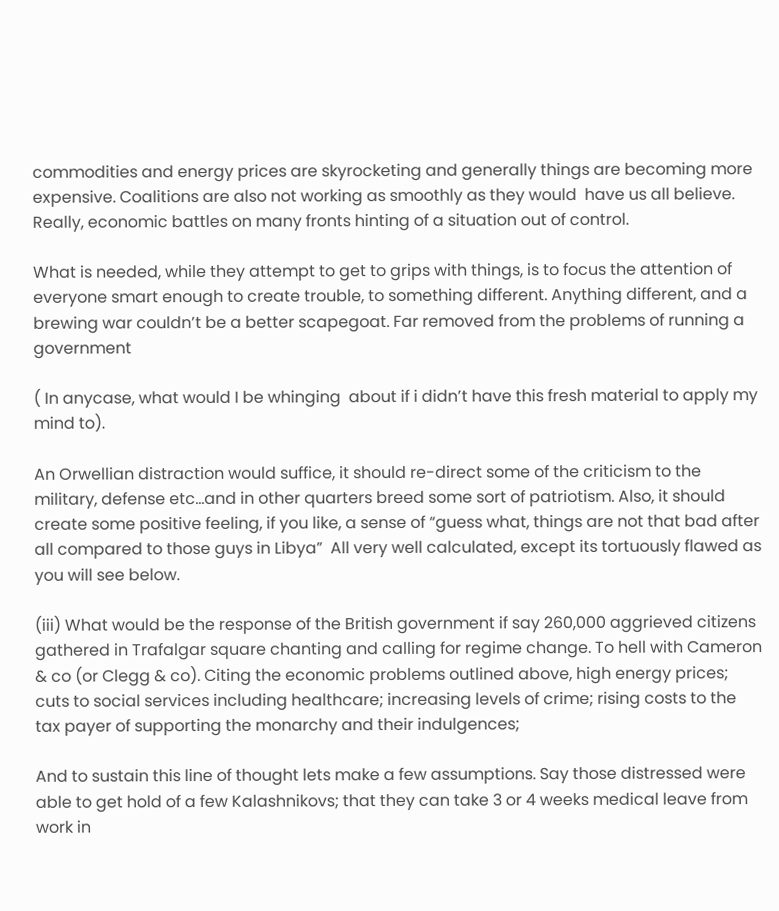commodities and energy prices are skyrocketing and generally things are becoming more expensive. Coalitions are also not working as smoothly as they would  have us all believe. Really, economic battles on many fronts hinting of a situation out of control.

What is needed, while they attempt to get to grips with things, is to focus the attention of everyone smart enough to create trouble, to something different. Anything different, and a brewing war couldn’t be a better scapegoat. Far removed from the problems of running a government

( In anycase, what would I be whinging  about if i didn’t have this fresh material to apply my mind to).

An Orwellian distraction would suffice, it should re-direct some of the criticism to the military, defense etc…and in other quarters breed some sort of patriotism. Also, it should create some positive feeling, if you like, a sense of “guess what, things are not that bad after all compared to those guys in Libya”  All very well calculated, except its tortuously flawed as you will see below.

(iii) What would be the response of the British government if say 260,000 aggrieved citizens gathered in Trafalgar square chanting and calling for regime change. To hell with Cameron & co (or Clegg & co). Citing the economic problems outlined above, high energy prices; cuts to social services including healthcare; increasing levels of crime; rising costs to the tax payer of supporting the monarchy and their indulgences;

And to sustain this line of thought lets make a few assumptions. Say those distressed were able to get hold of a few Kalashnikovs; that they can take 3 or 4 weeks medical leave from work in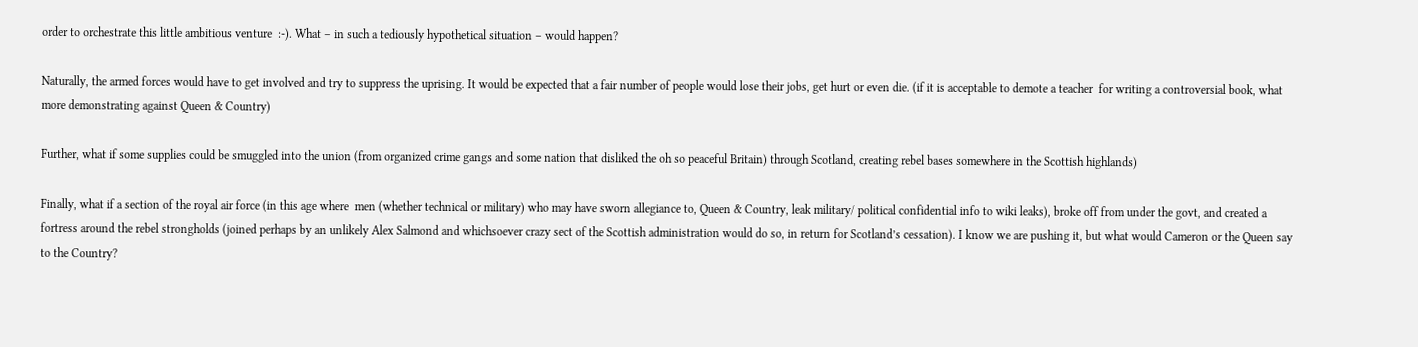order to orchestrate this little ambitious venture  :-). What – in such a tediously hypothetical situation – would happen?

Naturally, the armed forces would have to get involved and try to suppress the uprising. It would be expected that a fair number of people would lose their jobs, get hurt or even die. (if it is acceptable to demote a teacher  for writing a controversial book, what more demonstrating against Queen & Country)

Further, what if some supplies could be smuggled into the union (from organized crime gangs and some nation that disliked the oh so peaceful Britain) through Scotland, creating rebel bases somewhere in the Scottish highlands)

Finally, what if a section of the royal air force (in this age where  men (whether technical or military) who may have sworn allegiance to, Queen & Country, leak military/ political confidential info to wiki leaks), broke off from under the govt, and created a fortress around the rebel strongholds (joined perhaps by an unlikely Alex Salmond and whichsoever crazy sect of the Scottish administration would do so, in return for Scotland’s cessation). I know we are pushing it, but what would Cameron or the Queen say to the Country?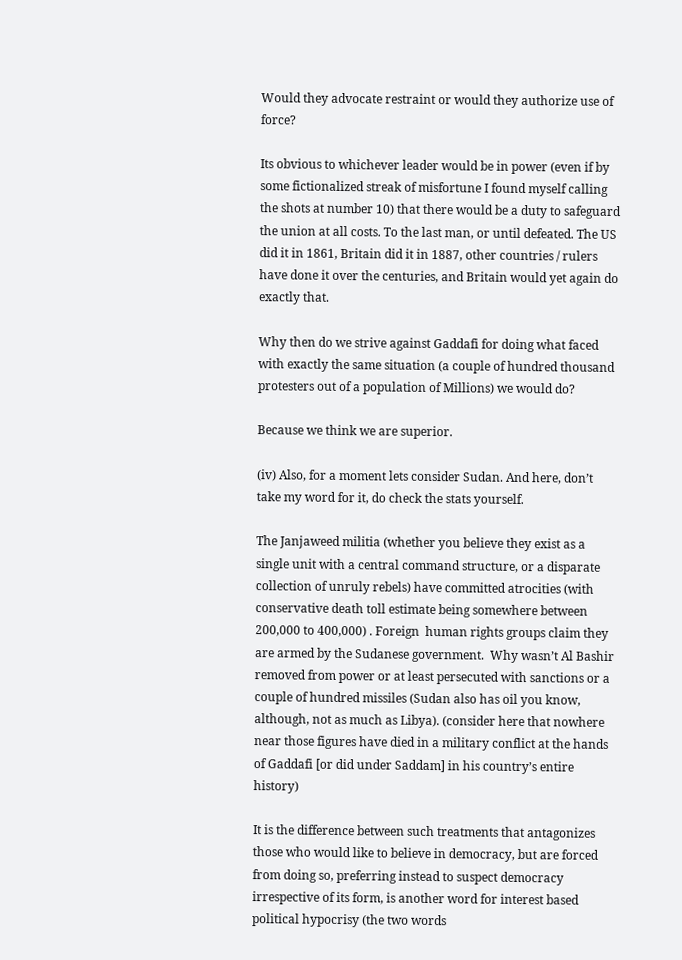Would they advocate restraint or would they authorize use of force?

Its obvious to whichever leader would be in power (even if by some fictionalized streak of misfortune I found myself calling the shots at number 10) that there would be a duty to safeguard the union at all costs. To the last man, or until defeated. The US did it in 1861, Britain did it in 1887, other countries / rulers have done it over the centuries, and Britain would yet again do exactly that.

Why then do we strive against Gaddafi for doing what faced with exactly the same situation (a couple of hundred thousand protesters out of a population of Millions) we would do?

Because we think we are superior.

(iv) Also, for a moment lets consider Sudan. And here, don’t take my word for it, do check the stats yourself.

The Janjaweed militia (whether you believe they exist as a single unit with a central command structure, or a disparate collection of unruly rebels) have committed atrocities (with conservative death toll estimate being somewhere between 200,000 to 400,000) . Foreign  human rights groups claim they are armed by the Sudanese government.  Why wasn’t Al Bashir removed from power or at least persecuted with sanctions or a couple of hundred missiles (Sudan also has oil you know, although, not as much as Libya). (consider here that nowhere near those figures have died in a military conflict at the hands of Gaddafi [or did under Saddam] in his country’s entire history)

It is the difference between such treatments that antagonizes those who would like to believe in democracy, but are forced from doing so, preferring instead to suspect democracy irrespective of its form, is another word for interest based political hypocrisy (the two words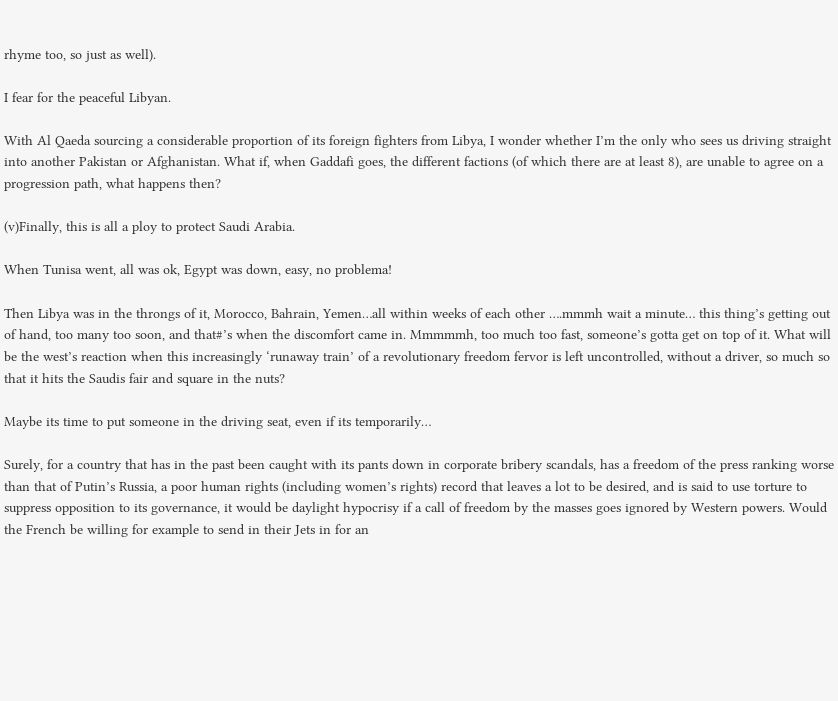rhyme too, so just as well).

I fear for the peaceful Libyan.

With Al Qaeda sourcing a considerable proportion of its foreign fighters from Libya, I wonder whether I’m the only who sees us driving straight into another Pakistan or Afghanistan. What if, when Gaddafi goes, the different factions (of which there are at least 8), are unable to agree on a progression path, what happens then?

(v)Finally, this is all a ploy to protect Saudi Arabia.

When Tunisa went, all was ok, Egypt was down, easy, no problema!

Then Libya was in the throngs of it, Morocco, Bahrain, Yemen…all within weeks of each other ….mmmh wait a minute… this thing’s getting out of hand, too many too soon, and that#’s when the discomfort came in. Mmmmmh, too much too fast, someone’s gotta get on top of it. What will be the west’s reaction when this increasingly ‘runaway train’ of a revolutionary freedom fervor is left uncontrolled, without a driver, so much so that it hits the Saudis fair and square in the nuts?

Maybe its time to put someone in the driving seat, even if its temporarily…

Surely, for a country that has in the past been caught with its pants down in corporate bribery scandals, has a freedom of the press ranking worse than that of Putin’s Russia, a poor human rights (including women’s rights) record that leaves a lot to be desired, and is said to use torture to suppress opposition to its governance, it would be daylight hypocrisy if a call of freedom by the masses goes ignored by Western powers. Would the French be willing for example to send in their Jets in for an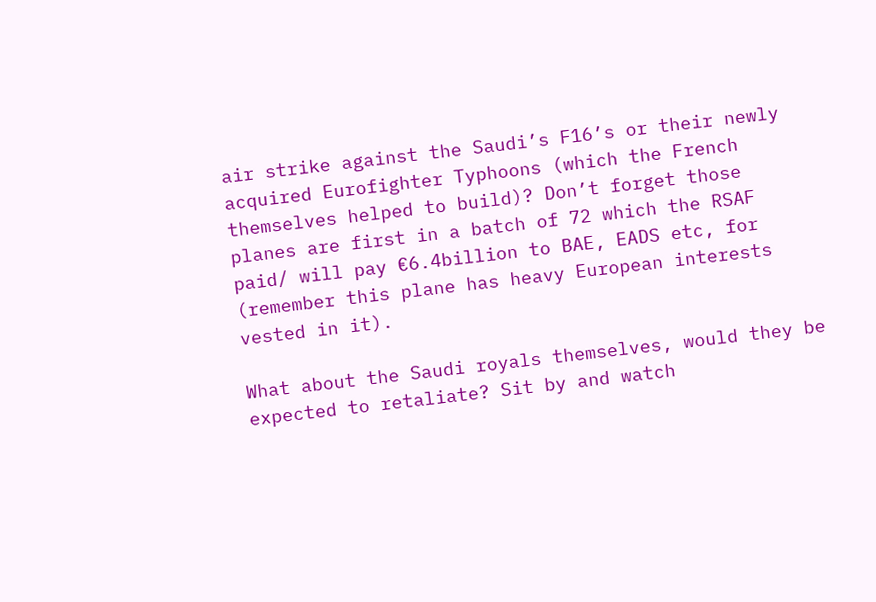air strike against the Saudi’s F16’s or their newly acquired Eurofighter Typhoons (which the French themselves helped to build)? Don’t forget those planes are first in a batch of 72 which the RSAF paid/ will pay €6.4billion to BAE, EADS etc, for (remember this plane has heavy European interests vested in it).

What about the Saudi royals themselves, would they be expected to retaliate? Sit by and watch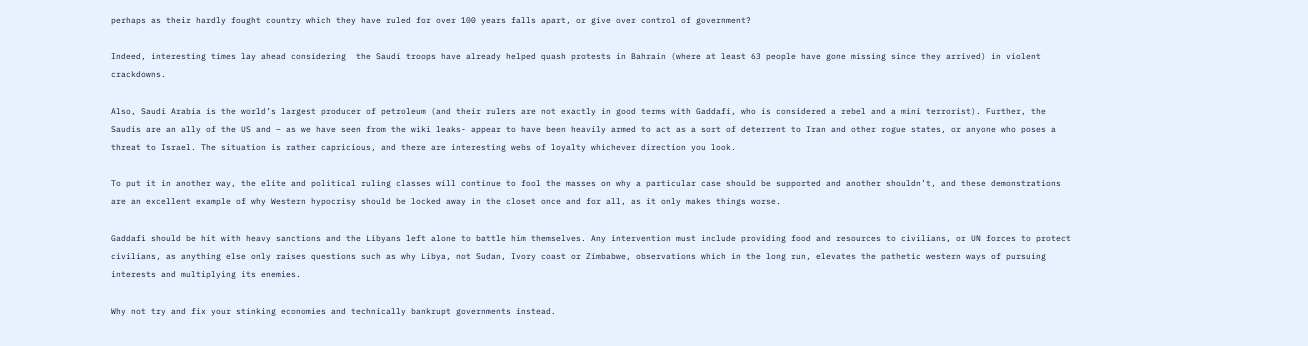perhaps as their hardly fought country which they have ruled for over 100 years falls apart, or give over control of government?

Indeed, interesting times lay ahead considering  the Saudi troops have already helped quash protests in Bahrain (where at least 63 people have gone missing since they arrived) in violent crackdowns.

Also, Saudi Arabia is the world’s largest producer of petroleum (and their rulers are not exactly in good terms with Gaddafi, who is considered a rebel and a mini terrorist). Further, the Saudis are an ally of the US and – as we have seen from the wiki leaks- appear to have been heavily armed to act as a sort of deterrent to Iran and other rogue states, or anyone who poses a threat to Israel. The situation is rather capricious, and there are interesting webs of loyalty whichever direction you look.

To put it in another way, the elite and political ruling classes will continue to fool the masses on why a particular case should be supported and another shouldn’t, and these demonstrations are an excellent example of why Western hypocrisy should be locked away in the closet once and for all, as it only makes things worse.

Gaddafi should be hit with heavy sanctions and the Libyans left alone to battle him themselves. Any intervention must include providing food and resources to civilians, or UN forces to protect civilians, as anything else only raises questions such as why Libya, not Sudan, Ivory coast or Zimbabwe, observations which in the long run, elevates the pathetic western ways of pursuing interests and multiplying its enemies.

Why not try and fix your stinking economies and technically bankrupt governments instead.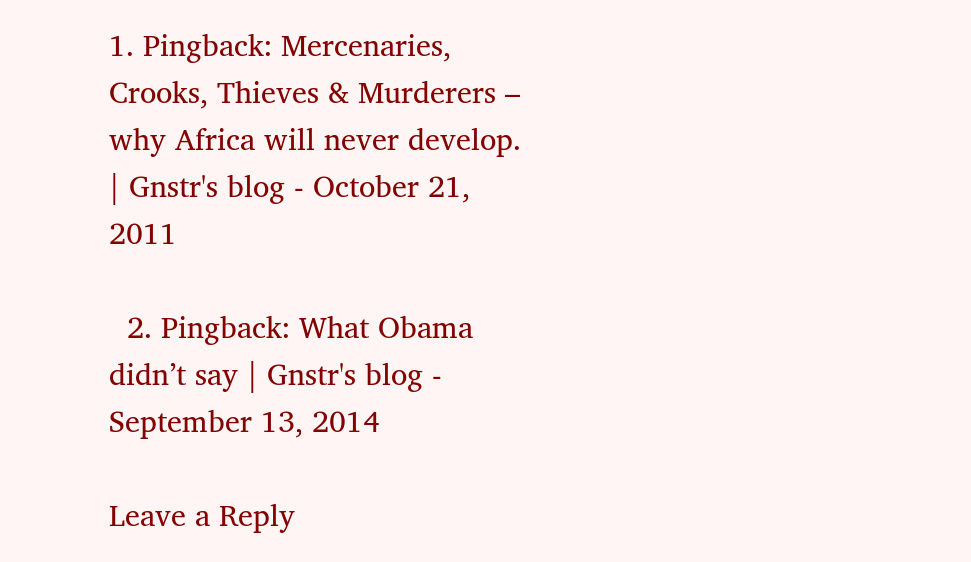1. Pingback: Mercenaries, Crooks, Thieves & Murderers – why Africa will never develop. | Gnstr's blog - October 21, 2011

  2. Pingback: What Obama didn’t say | Gnstr's blog - September 13, 2014

Leave a Reply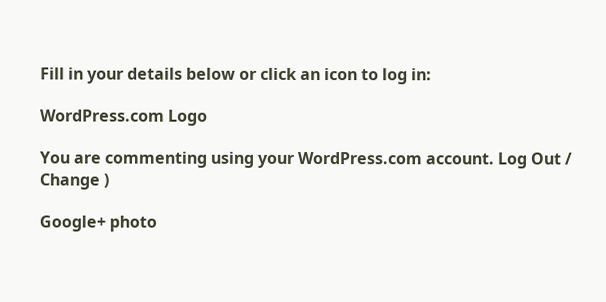Fill in your details below or click an icon to log in:

WordPress.com Logo

You are commenting using your WordPress.com account. Log Out /  Change )

Google+ photo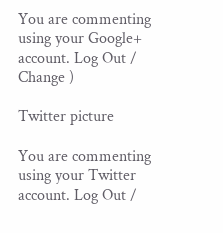You are commenting using your Google+ account. Log Out /  Change )

Twitter picture

You are commenting using your Twitter account. Log Out /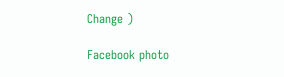Change )

Facebook photo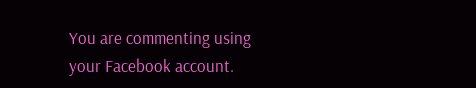You are commenting using your Facebook account.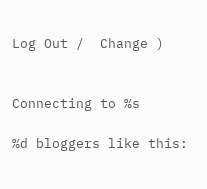Log Out /  Change )


Connecting to %s

%d bloggers like this: